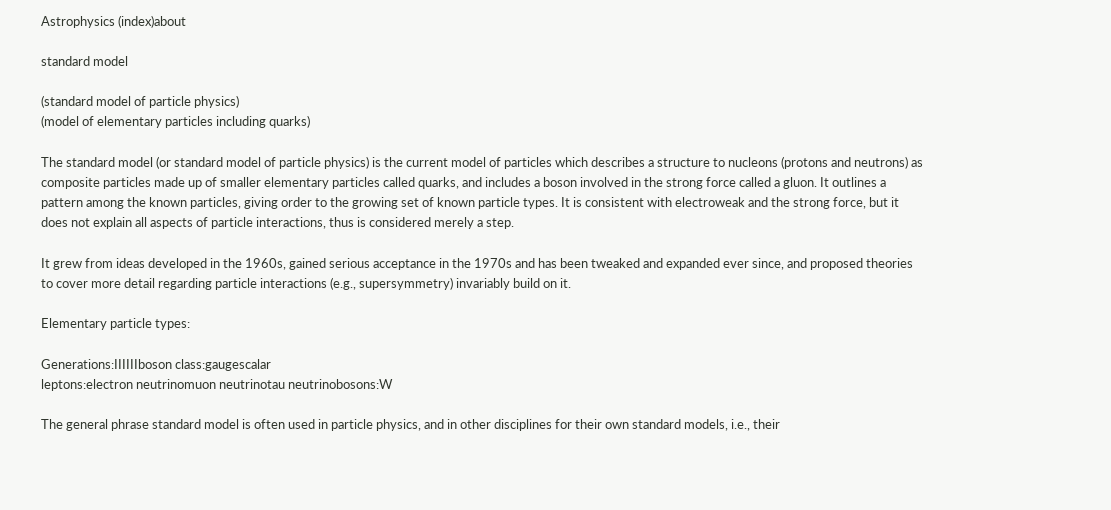Astrophysics (index)about

standard model

(standard model of particle physics)
(model of elementary particles including quarks)

The standard model (or standard model of particle physics) is the current model of particles which describes a structure to nucleons (protons and neutrons) as composite particles made up of smaller elementary particles called quarks, and includes a boson involved in the strong force called a gluon. It outlines a pattern among the known particles, giving order to the growing set of known particle types. It is consistent with electroweak and the strong force, but it does not explain all aspects of particle interactions, thus is considered merely a step.

It grew from ideas developed in the 1960s, gained serious acceptance in the 1970s and has been tweaked and expanded ever since, and proposed theories to cover more detail regarding particle interactions (e.g., supersymmetry) invariably build on it.

Elementary particle types:

Generations:IIIIIIboson class:gaugescalar
leptons:electron neutrinomuon neutrinotau neutrinobosons:W

The general phrase standard model is often used in particle physics, and in other disciplines for their own standard models, i.e., their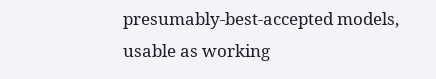presumably-best-accepted models, usable as working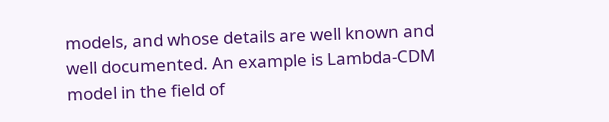models, and whose details are well known and well documented. An example is Lambda-CDM model in the field of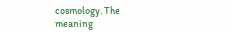cosmology. The meaning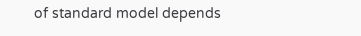of standard model depends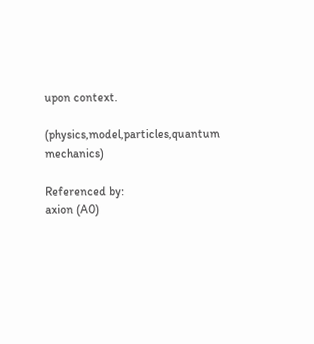upon context.

(physics,model,particles,quantum mechanics)

Referenced by:
axion (A0)